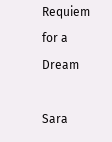Requiem for a Dream

Sara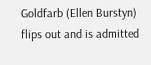Goldfarb (Ellen Burstyn) flips out and is admitted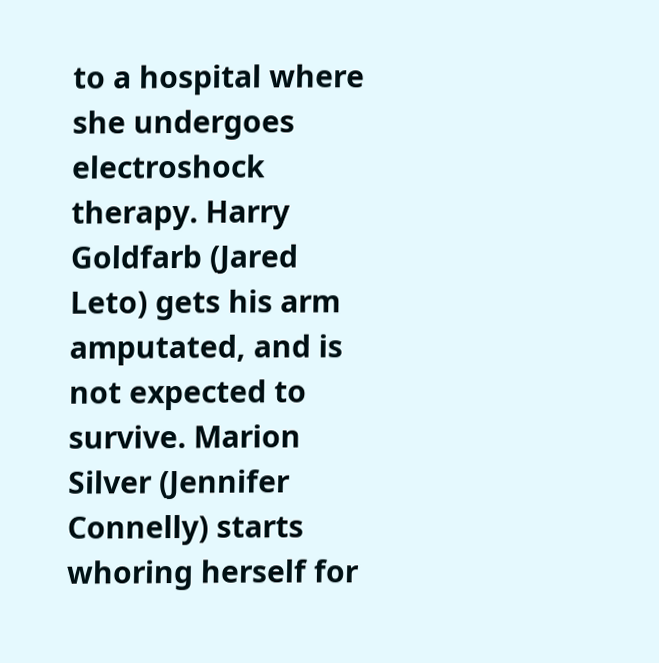to a hospital where she undergoes electroshock therapy. Harry Goldfarb (Jared Leto) gets his arm amputated, and is not expected to survive. Marion Silver (Jennifer Connelly) starts whoring herself for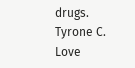drugs. Tyrone C. Love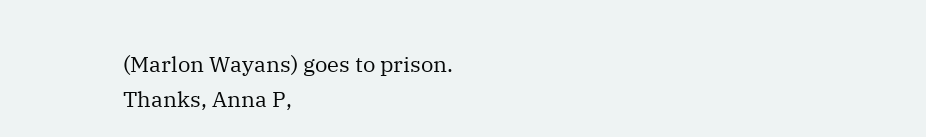(Marlon Wayans) goes to prison.
Thanks, Anna P,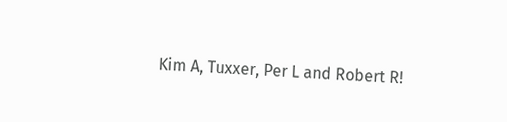Kim A, Tuxxer, Per L and Robert R!